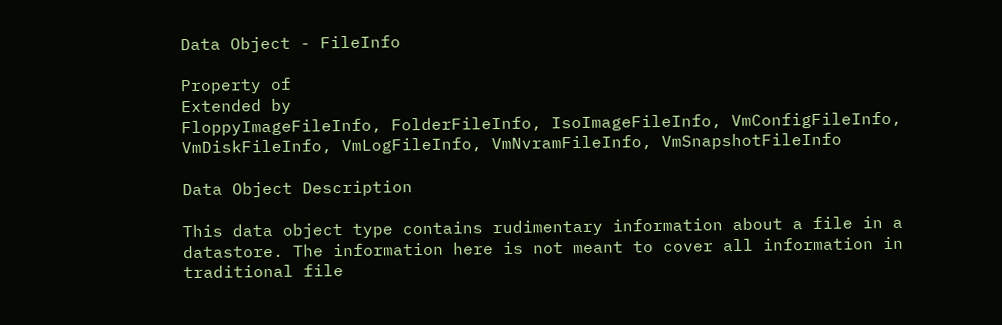Data Object - FileInfo

Property of
Extended by
FloppyImageFileInfo, FolderFileInfo, IsoImageFileInfo, VmConfigFileInfo, VmDiskFileInfo, VmLogFileInfo, VmNvramFileInfo, VmSnapshotFileInfo

Data Object Description

This data object type contains rudimentary information about a file in a datastore. The information here is not meant to cover all information in traditional file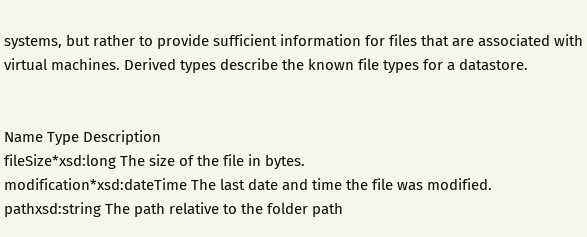systems, but rather to provide sufficient information for files that are associated with virtual machines. Derived types describe the known file types for a datastore.


Name Type Description
fileSize*xsd:long The size of the file in bytes.
modification*xsd:dateTime The last date and time the file was modified.
pathxsd:string The path relative to the folder path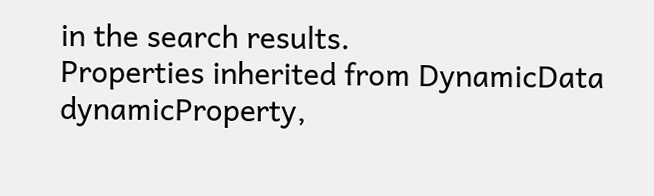in the search results.
Properties inherited from DynamicData
dynamicProperty,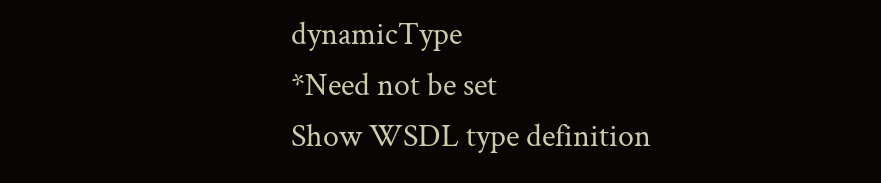dynamicType
*Need not be set
Show WSDL type definition